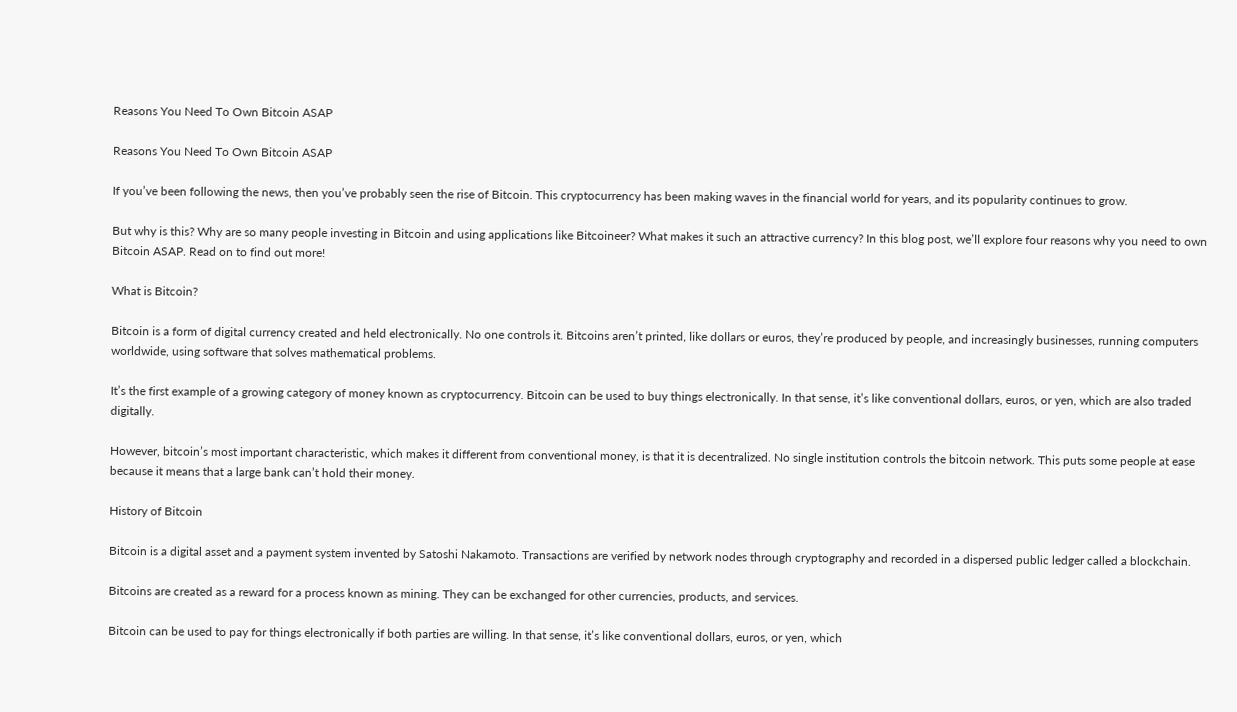Reasons You Need To Own Bitcoin ASAP

Reasons You Need To Own Bitcoin ASAP

If you’ve been following the news, then you’ve probably seen the rise of Bitcoin. This cryptocurrency has been making waves in the financial world for years, and its popularity continues to grow.

But why is this? Why are so many people investing in Bitcoin and using applications like Bitcoineer? What makes it such an attractive currency? In this blog post, we’ll explore four reasons why you need to own Bitcoin ASAP. Read on to find out more!

What is Bitcoin?

Bitcoin is a form of digital currency created and held electronically. No one controls it. Bitcoins aren’t printed, like dollars or euros, they’re produced by people, and increasingly businesses, running computers worldwide, using software that solves mathematical problems.

It’s the first example of a growing category of money known as cryptocurrency. Bitcoin can be used to buy things electronically. In that sense, it’s like conventional dollars, euros, or yen, which are also traded digitally.

However, bitcoin’s most important characteristic, which makes it different from conventional money, is that it is decentralized. No single institution controls the bitcoin network. This puts some people at ease because it means that a large bank can’t hold their money.

History of Bitcoin

Bitcoin is a digital asset and a payment system invented by Satoshi Nakamoto. Transactions are verified by network nodes through cryptography and recorded in a dispersed public ledger called a blockchain.

Bitcoins are created as a reward for a process known as mining. They can be exchanged for other currencies, products, and services.

Bitcoin can be used to pay for things electronically if both parties are willing. In that sense, it’s like conventional dollars, euros, or yen, which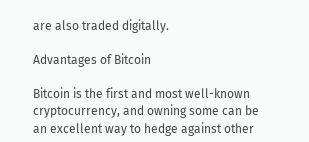are also traded digitally.

Advantages of Bitcoin

Bitcoin is the first and most well-known cryptocurrency, and owning some can be an excellent way to hedge against other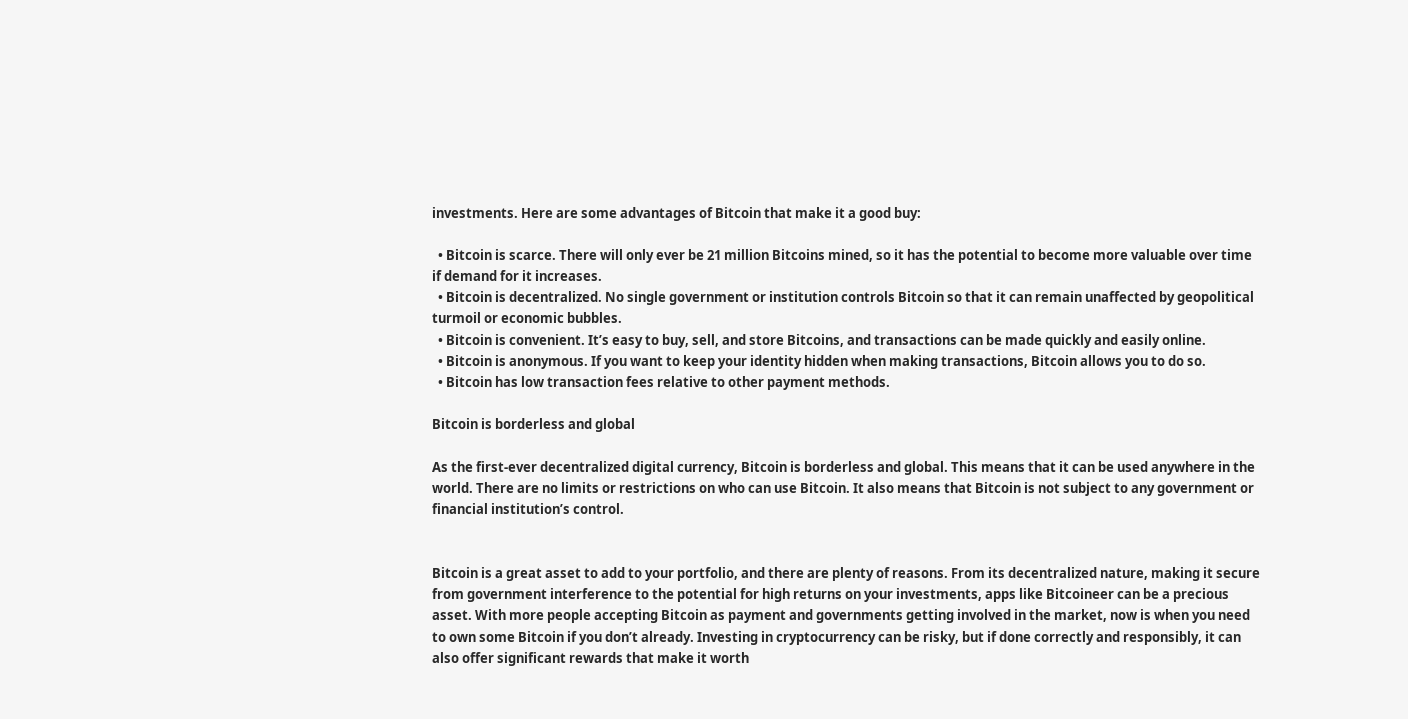investments. Here are some advantages of Bitcoin that make it a good buy:

  • Bitcoin is scarce. There will only ever be 21 million Bitcoins mined, so it has the potential to become more valuable over time if demand for it increases.
  • Bitcoin is decentralized. No single government or institution controls Bitcoin so that it can remain unaffected by geopolitical turmoil or economic bubbles.
  • Bitcoin is convenient. It’s easy to buy, sell, and store Bitcoins, and transactions can be made quickly and easily online.
  • Bitcoin is anonymous. If you want to keep your identity hidden when making transactions, Bitcoin allows you to do so.
  • Bitcoin has low transaction fees relative to other payment methods.

Bitcoin is borderless and global

As the first-ever decentralized digital currency, Bitcoin is borderless and global. This means that it can be used anywhere in the world. There are no limits or restrictions on who can use Bitcoin. It also means that Bitcoin is not subject to any government or financial institution’s control.


Bitcoin is a great asset to add to your portfolio, and there are plenty of reasons. From its decentralized nature, making it secure from government interference to the potential for high returns on your investments, apps like Bitcoineer can be a precious asset. With more people accepting Bitcoin as payment and governments getting involved in the market, now is when you need to own some Bitcoin if you don’t already. Investing in cryptocurrency can be risky, but if done correctly and responsibly, it can also offer significant rewards that make it worth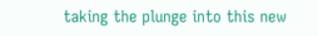taking the plunge into this new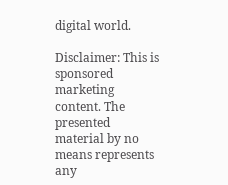digital world.

Disclaimer: This is sponsored marketing content. The presented material by no means represents any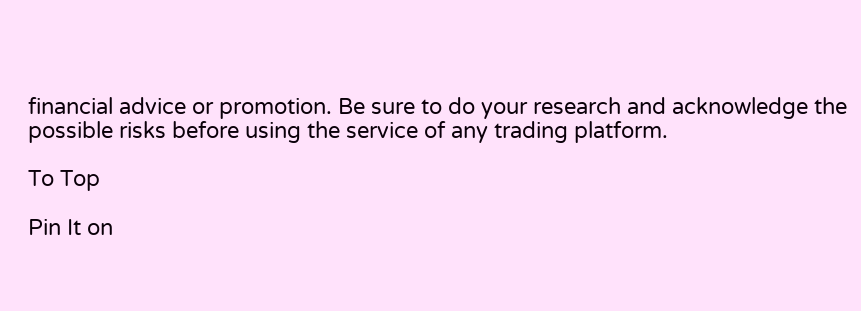financial advice or promotion. Be sure to do your research and acknowledge the possible risks before using the service of any trading platform.

To Top

Pin It on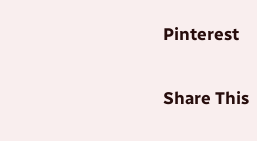Pinterest

Share This